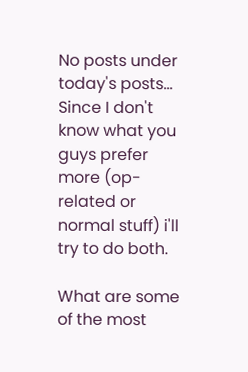No posts under today's posts... Since I don't know what you guys prefer more (op-related or normal stuff) i'll try to do both.

What are some of the most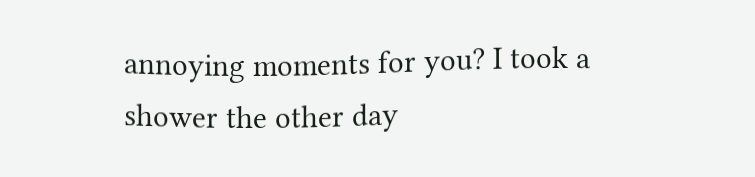annoying moments for you? I took a shower the other day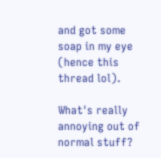and got some soap in my eye (hence this thread lol).

What's really annoying out of normal stuff?